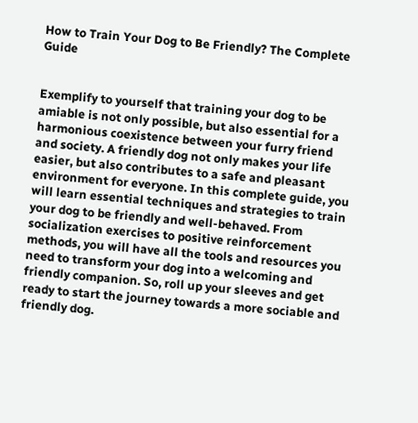How to Train Your Dog to Be Friendly? The Complete Guide


Exemplify to yourself that training your dog to be amiable is not only possible, but also essential for a harmonious coexistence between your furry friend and society. A friendly dog not only makes your life easier, but also contributes to a safe and pleasant environment for everyone. In this complete guide, you will learn essential techniques and strategies to train your dog to be friendly and well-behaved. From socialization exercises to positive reinforcement methods, you will have all the tools and resources you need to transform your dog into a welcoming and friendly companion. So, roll up your sleeves and get ready to start the journey towards a more sociable and friendly dog.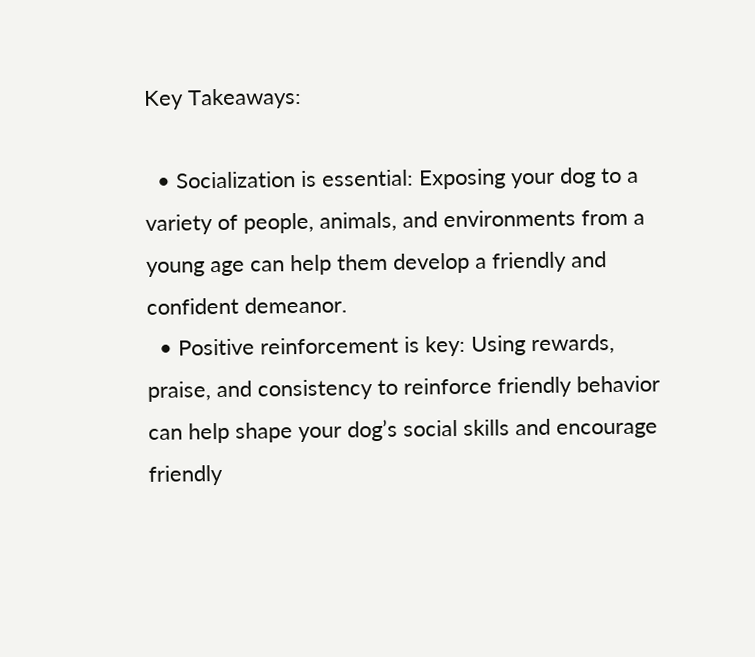Key Takeaways:

  • Socialization is essential: Exposing your dog to a variety of people, animals, and environments from a young age can help them develop a friendly and confident demeanor.
  • Positive reinforcement is key: Using rewards, praise, and consistency to reinforce friendly behavior can help shape your dog’s social skills and encourage friendly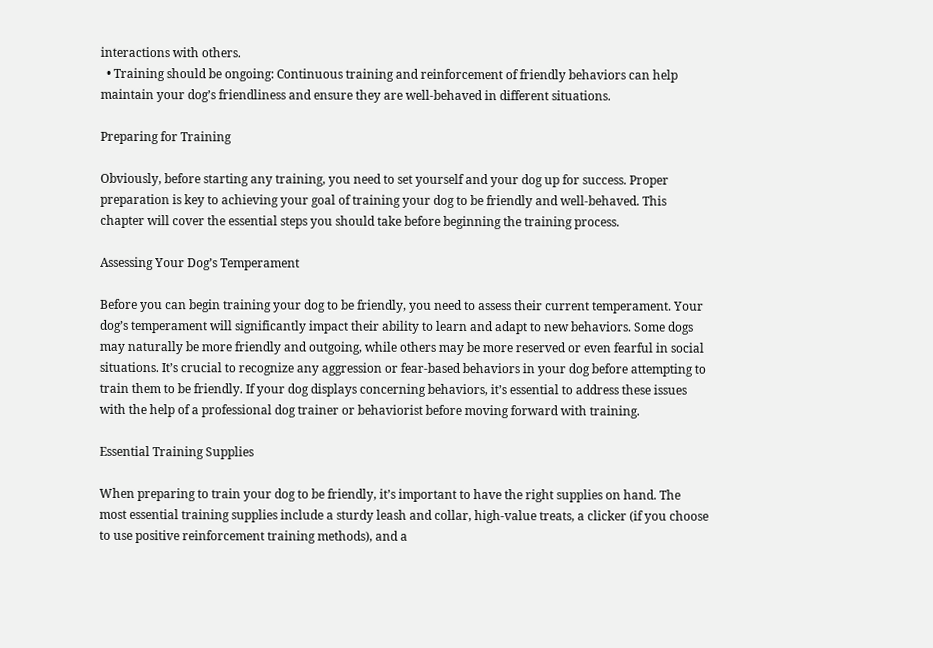interactions with others.
  • Training should be ongoing: Continuous training and reinforcement of friendly behaviors can help maintain your dog’s friendliness and ensure they are well-behaved in different situations.

Preparing for Training

Obviously, before starting any training, you need to set yourself and your dog up for success. Proper preparation is key to achieving your goal of training your dog to be friendly and well-behaved. This chapter will cover the essential steps you should take before beginning the training process.

Assessing Your Dog’s Temperament

Before you can begin training your dog to be friendly, you need to assess their current temperament. Your dog’s temperament will significantly impact their ability to learn and adapt to new behaviors. Some dogs may naturally be more friendly and outgoing, while others may be more reserved or even fearful in social situations. It’s crucial to recognize any aggression or fear-based behaviors in your dog before attempting to train them to be friendly. If your dog displays concerning behaviors, it’s essential to address these issues with the help of a professional dog trainer or behaviorist before moving forward with training.

Essential Training Supplies

When preparing to train your dog to be friendly, it’s important to have the right supplies on hand. The most essential training supplies include a sturdy leash and collar, high-value treats, a clicker (if you choose to use positive reinforcement training methods), and a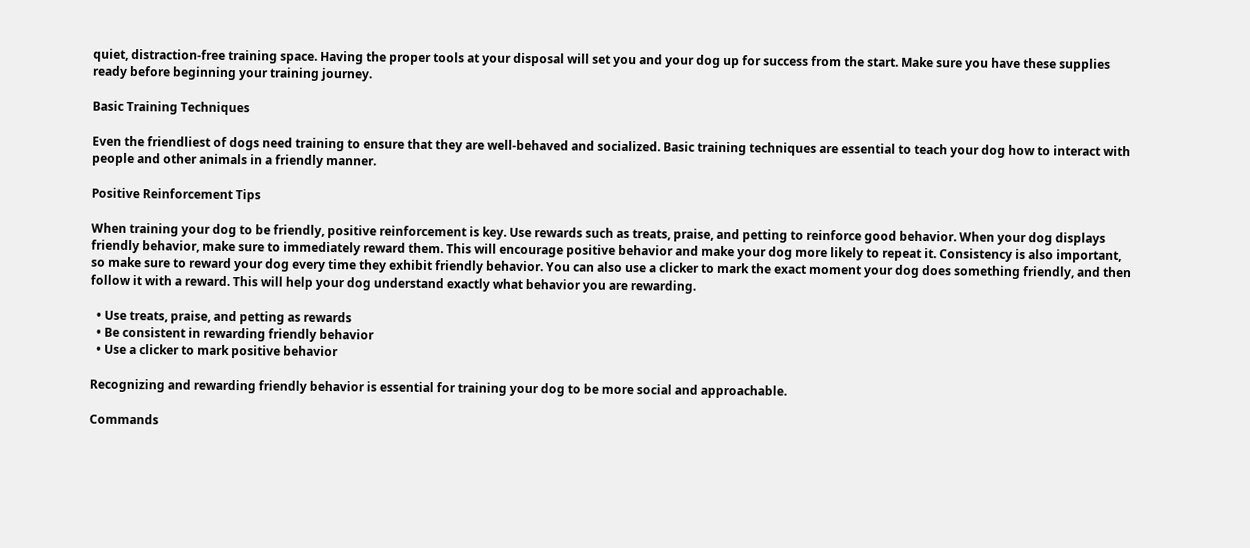quiet, distraction-free training space. Having the proper tools at your disposal will set you and your dog up for success from the start. Make sure you have these supplies ready before beginning your training journey.

Basic Training Techniques

Even the friendliest of dogs need training to ensure that they are well-behaved and socialized. Basic training techniques are essential to teach your dog how to interact with people and other animals in a friendly manner.

Positive Reinforcement Tips

When training your dog to be friendly, positive reinforcement is key. Use rewards such as treats, praise, and petting to reinforce good behavior. When your dog displays friendly behavior, make sure to immediately reward them. This will encourage positive behavior and make your dog more likely to repeat it. Consistency is also important, so make sure to reward your dog every time they exhibit friendly behavior. You can also use a clicker to mark the exact moment your dog does something friendly, and then follow it with a reward. This will help your dog understand exactly what behavior you are rewarding.

  • Use treats, praise, and petting as rewards
  • Be consistent in rewarding friendly behavior
  • Use a clicker to mark positive behavior

Recognizing and rewarding friendly behavior is essential for training your dog to be more social and approachable.

Commands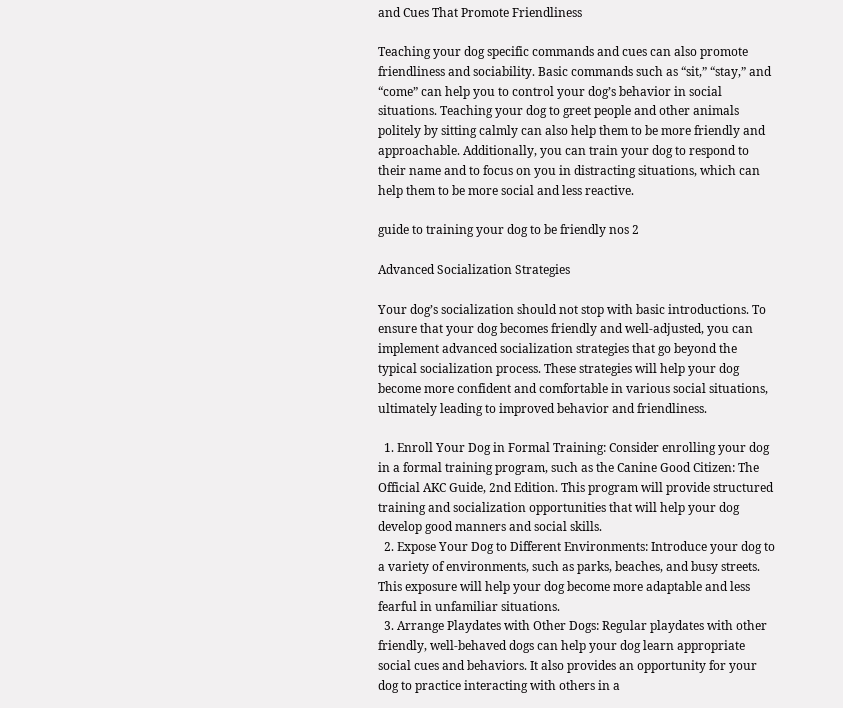and Cues That Promote Friendliness

Teaching your dog specific commands and cues can also promote friendliness and sociability. Basic commands such as “sit,” “stay,” and “come” can help you to control your dog’s behavior in social situations. Teaching your dog to greet people and other animals politely by sitting calmly can also help them to be more friendly and approachable. Additionally, you can train your dog to respond to their name and to focus on you in distracting situations, which can help them to be more social and less reactive.

guide to training your dog to be friendly nos 2

Advanced Socialization Strategies

Your dog’s socialization should not stop with basic introductions. To ensure that your dog becomes friendly and well-adjusted, you can implement advanced socialization strategies that go beyond the typical socialization process. These strategies will help your dog become more confident and comfortable in various social situations, ultimately leading to improved behavior and friendliness.

  1. Enroll Your Dog in Formal Training: Consider enrolling your dog in a formal training program, such as the Canine Good Citizen: The Official AKC Guide, 2nd Edition. This program will provide structured training and socialization opportunities that will help your dog develop good manners and social skills.
  2. Expose Your Dog to Different Environments: Introduce your dog to a variety of environments, such as parks, beaches, and busy streets. This exposure will help your dog become more adaptable and less fearful in unfamiliar situations.
  3. Arrange Playdates with Other Dogs: Regular playdates with other friendly, well-behaved dogs can help your dog learn appropriate social cues and behaviors. It also provides an opportunity for your dog to practice interacting with others in a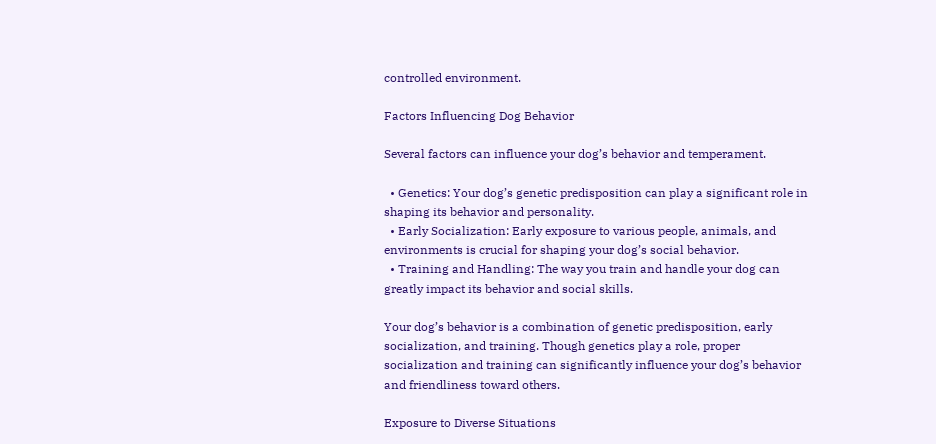controlled environment.

Factors Influencing Dog Behavior

Several factors can influence your dog’s behavior and temperament.

  • Genetics: Your dog’s genetic predisposition can play a significant role in shaping its behavior and personality.
  • Early Socialization: Early exposure to various people, animals, and environments is crucial for shaping your dog’s social behavior.
  • Training and Handling: The way you train and handle your dog can greatly impact its behavior and social skills.

Your dog’s behavior is a combination of genetic predisposition, early socialization, and training. Though genetics play a role, proper socialization and training can significantly influence your dog’s behavior and friendliness toward others.

Exposure to Diverse Situations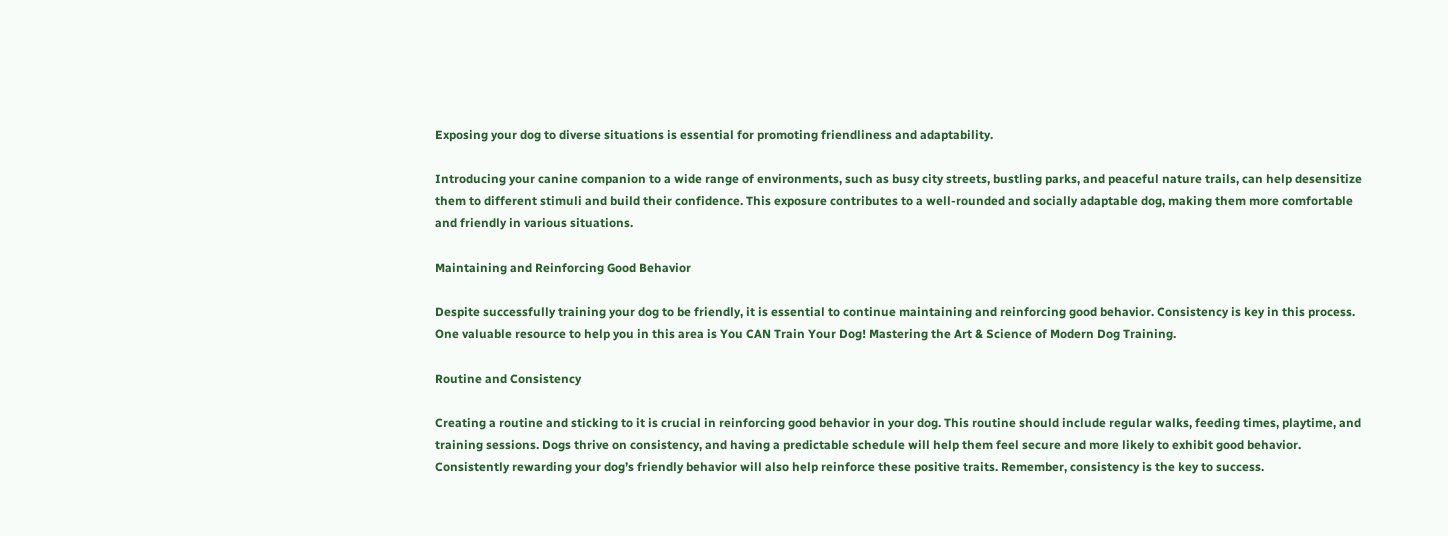Exposing your dog to diverse situations is essential for promoting friendliness and adaptability.

Introducing your canine companion to a wide range of environments, such as busy city streets, bustling parks, and peaceful nature trails, can help desensitize them to different stimuli and build their confidence. This exposure contributes to a well-rounded and socially adaptable dog, making them more comfortable and friendly in various situations.

Maintaining and Reinforcing Good Behavior

Despite successfully training your dog to be friendly, it is essential to continue maintaining and reinforcing good behavior. Consistency is key in this process. One valuable resource to help you in this area is You CAN Train Your Dog! Mastering the Art & Science of Modern Dog Training.

Routine and Consistency

Creating a routine and sticking to it is crucial in reinforcing good behavior in your dog. This routine should include regular walks, feeding times, playtime, and training sessions. Dogs thrive on consistency, and having a predictable schedule will help them feel secure and more likely to exhibit good behavior. Consistently rewarding your dog’s friendly behavior will also help reinforce these positive traits. Remember, consistency is the key to success.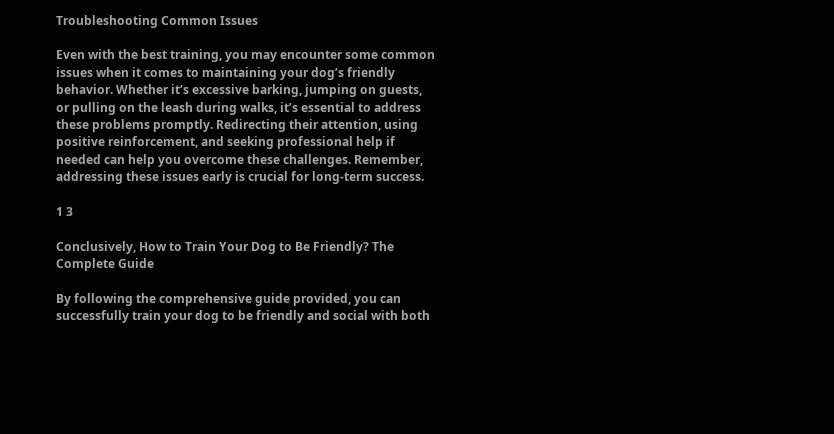Troubleshooting Common Issues

Even with the best training, you may encounter some common issues when it comes to maintaining your dog’s friendly behavior. Whether it’s excessive barking, jumping on guests, or pulling on the leash during walks, it’s essential to address these problems promptly. Redirecting their attention, using positive reinforcement, and seeking professional help if needed can help you overcome these challenges. Remember, addressing these issues early is crucial for long-term success.

1 3

Conclusively, How to Train Your Dog to Be Friendly? The Complete Guide

By following the comprehensive guide provided, you can successfully train your dog to be friendly and social with both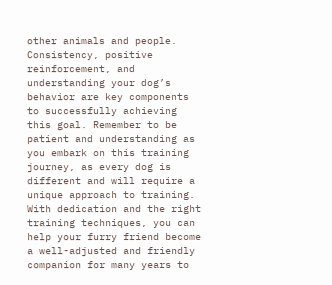other animals and people. Consistency, positive reinforcement, and understanding your dog’s behavior are key components to successfully achieving this goal. Remember to be patient and understanding as you embark on this training journey, as every dog is different and will require a unique approach to training. With dedication and the right training techniques, you can help your furry friend become a well-adjusted and friendly companion for many years to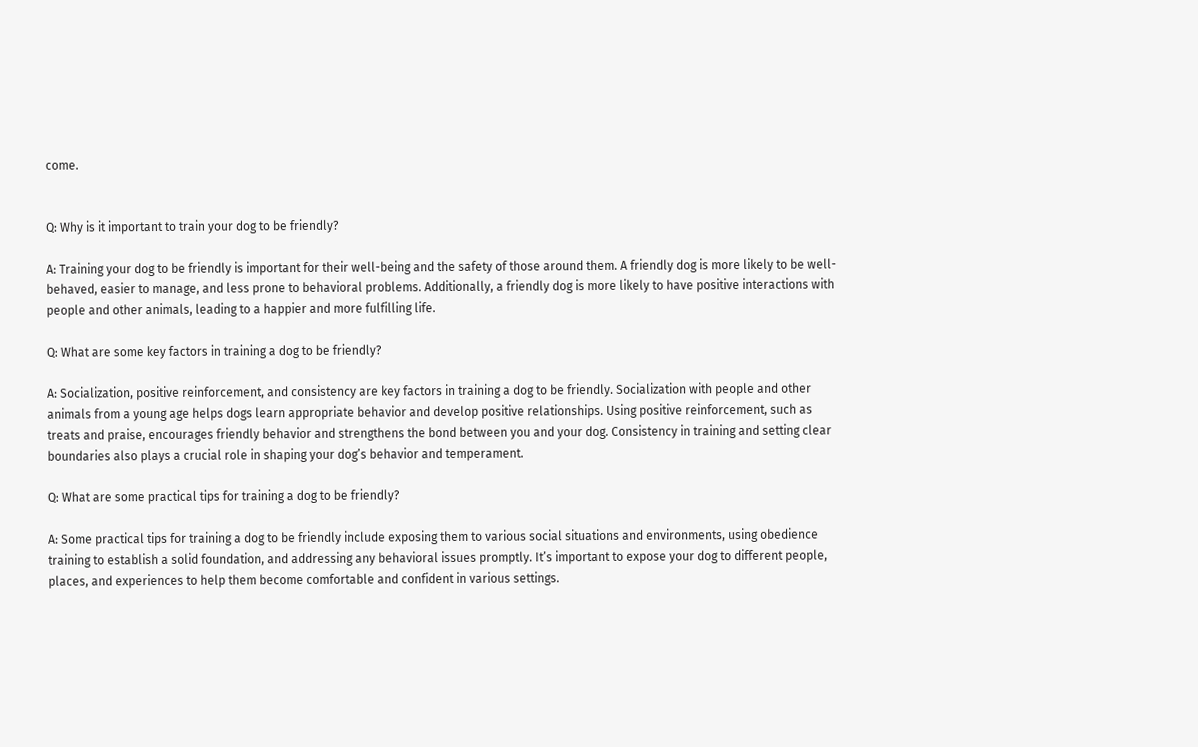come.


Q: Why is it important to train your dog to be friendly?

A: Training your dog to be friendly is important for their well-being and the safety of those around them. A friendly dog is more likely to be well-behaved, easier to manage, and less prone to behavioral problems. Additionally, a friendly dog is more likely to have positive interactions with people and other animals, leading to a happier and more fulfilling life.

Q: What are some key factors in training a dog to be friendly?

A: Socialization, positive reinforcement, and consistency are key factors in training a dog to be friendly. Socialization with people and other animals from a young age helps dogs learn appropriate behavior and develop positive relationships. Using positive reinforcement, such as treats and praise, encourages friendly behavior and strengthens the bond between you and your dog. Consistency in training and setting clear boundaries also plays a crucial role in shaping your dog’s behavior and temperament.

Q: What are some practical tips for training a dog to be friendly?

A: Some practical tips for training a dog to be friendly include exposing them to various social situations and environments, using obedience training to establish a solid foundation, and addressing any behavioral issues promptly. It’s important to expose your dog to different people, places, and experiences to help them become comfortable and confident in various settings.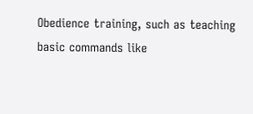Obedience training, such as teaching basic commands like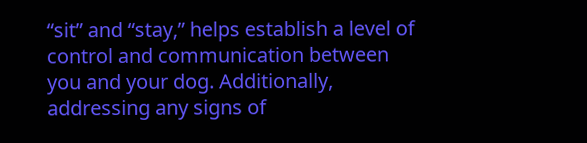“sit” and “stay,” helps establish a level of control and communication between you and your dog. Additionally, addressing any signs of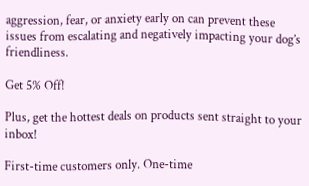aggression, fear, or anxiety early on can prevent these issues from escalating and negatively impacting your dog’s friendliness.

Get 5% Off!

Plus, get the hottest deals on products sent straight to your inbox!

First-time customers only. One-time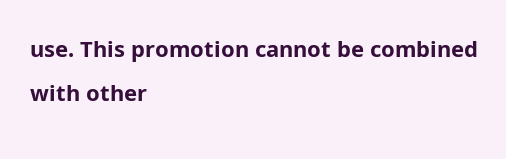use. This promotion cannot be combined with other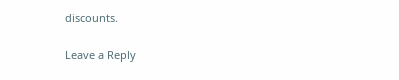discounts.

Leave a Reply